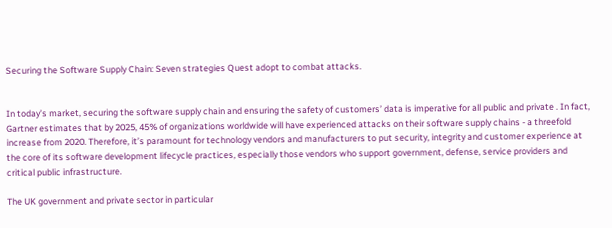Securing the Software Supply Chain: Seven strategies Quest adopt to combat attacks.


In today’s market, securing the software supply chain and ensuring the safety of customers’ data is imperative for all public and private . In fact, Gartner estimates that by 2025, 45% of organizations worldwide will have experienced attacks on their software supply chains - a threefold increase from 2020. Therefore, it’s paramount for technology vendors and manufacturers to put security, integrity and customer experience at the core of its software development lifecycle practices, especially those vendors who support government, defense, service providers and critical public infrastructure.

The UK government and private sector in particular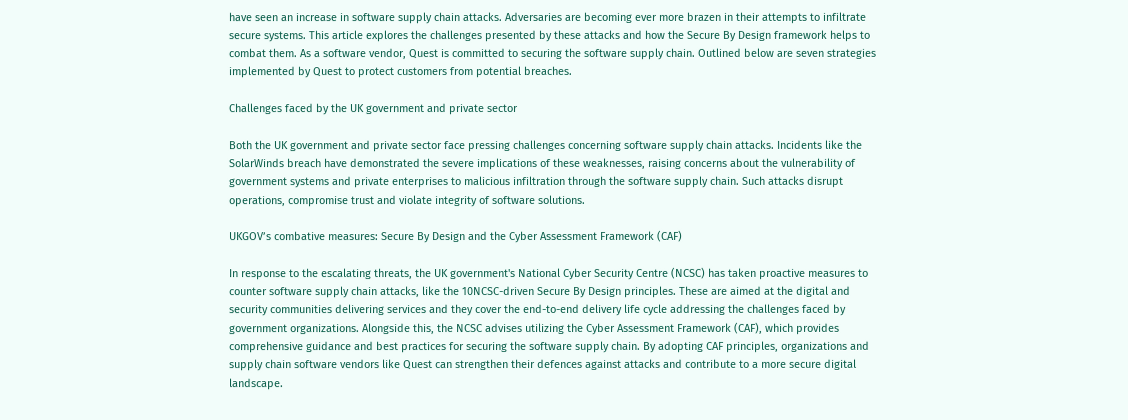have seen an increase in software supply chain attacks. Adversaries are becoming ever more brazen in their attempts to infiltrate secure systems. This article explores the challenges presented by these attacks and how the Secure By Design framework helps to combat them. As a software vendor, Quest is committed to securing the software supply chain. Outlined below are seven strategies implemented by Quest to protect customers from potential breaches.

Challenges faced by the UK government and private sector

Both the UK government and private sector face pressing challenges concerning software supply chain attacks. Incidents like the SolarWinds breach have demonstrated the severe implications of these weaknesses, raising concerns about the vulnerability of government systems and private enterprises to malicious infiltration through the software supply chain. Such attacks disrupt operations, compromise trust and violate integrity of software solutions.

UKGOV’s combative measures: Secure By Design and the Cyber Assessment Framework (CAF)

In response to the escalating threats, the UK government's National Cyber Security Centre (NCSC) has taken proactive measures to counter software supply chain attacks, like the 10NCSC-driven Secure By Design principles. These are aimed at the digital and security communities delivering services and they cover the end-to-end delivery life cycle addressing the challenges faced by government organizations. Alongside this, the NCSC advises utilizing the Cyber Assessment Framework (CAF), which provides comprehensive guidance and best practices for securing the software supply chain. By adopting CAF principles, organizations and supply chain software vendors like Quest can strengthen their defences against attacks and contribute to a more secure digital landscape.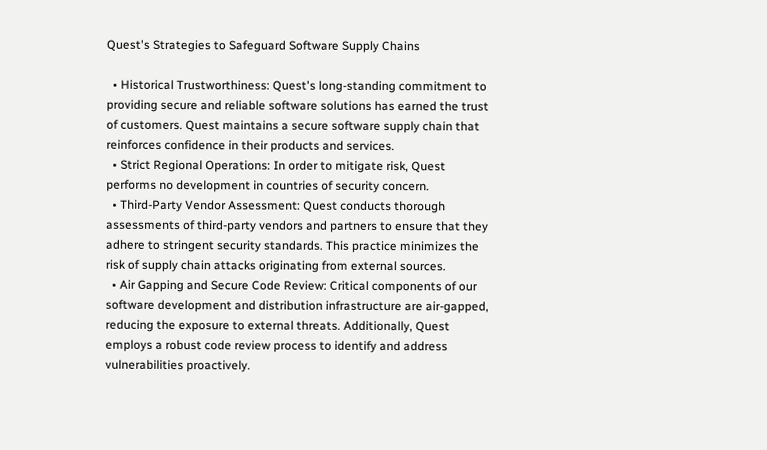Quest's Strategies to Safeguard Software Supply Chains

  • Historical Trustworthiness: Quest's long-standing commitment to providing secure and reliable software solutions has earned the trust of customers. Quest maintains a secure software supply chain that reinforces confidence in their products and services.
  • Strict Regional Operations: In order to mitigate risk, Quest performs no development in countries of security concern.
  • Third-Party Vendor Assessment: Quest conducts thorough assessments of third-party vendors and partners to ensure that they adhere to stringent security standards. This practice minimizes the risk of supply chain attacks originating from external sources.
  • Air Gapping and Secure Code Review: Critical components of our software development and distribution infrastructure are air-gapped, reducing the exposure to external threats. Additionally, Quest employs a robust code review process to identify and address vulnerabilities proactively.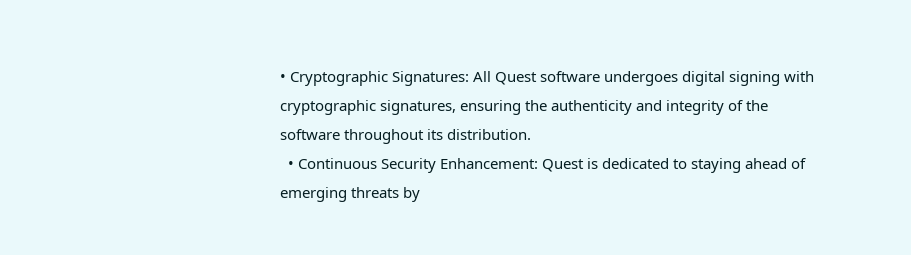• Cryptographic Signatures: All Quest software undergoes digital signing with cryptographic signatures, ensuring the authenticity and integrity of the software throughout its distribution.
  • Continuous Security Enhancement: Quest is dedicated to staying ahead of emerging threats by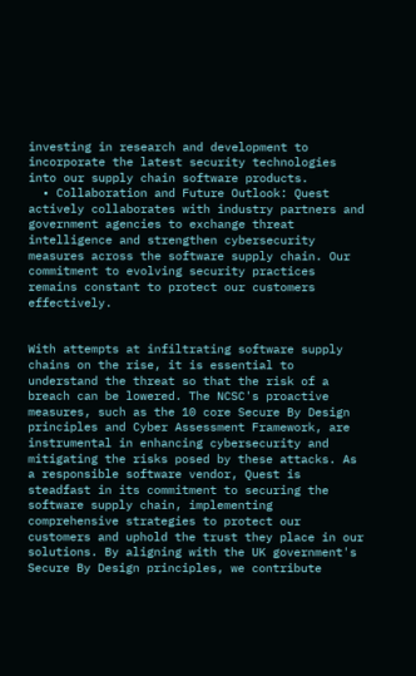investing in research and development to incorporate the latest security technologies into our supply chain software products.
  • Collaboration and Future Outlook: Quest actively collaborates with industry partners and government agencies to exchange threat intelligence and strengthen cybersecurity measures across the software supply chain. Our commitment to evolving security practices remains constant to protect our customers effectively.


With attempts at infiltrating software supply chains on the rise, it is essential to understand the threat so that the risk of a breach can be lowered. The NCSC's proactive measures, such as the 10 core Secure By Design principles and Cyber Assessment Framework, are instrumental in enhancing cybersecurity and mitigating the risks posed by these attacks. As a responsible software vendor, Quest is steadfast in its commitment to securing the software supply chain, implementing comprehensive strategies to protect our customers and uphold the trust they place in our solutions. By aligning with the UK government's Secure By Design principles, we contribute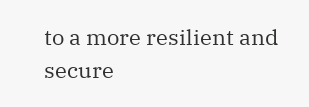to a more resilient and secure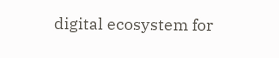digital ecosystem for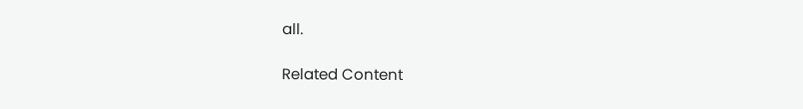all.

Related Content